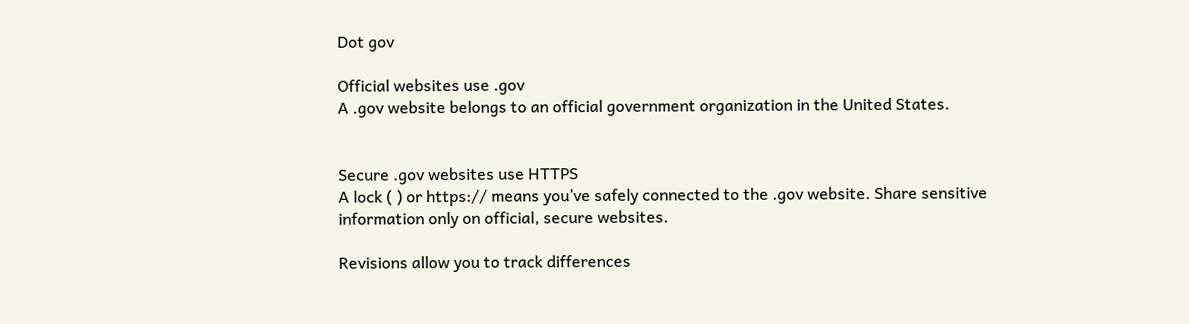Dot gov

Official websites use .gov
A .gov website belongs to an official government organization in the United States.


Secure .gov websites use HTTPS
A lock ( ) or https:// means you’ve safely connected to the .gov website. Share sensitive information only on official, secure websites.

Revisions allow you to track differences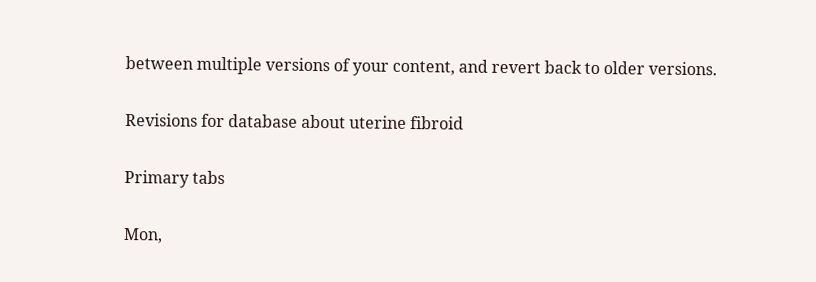between multiple versions of your content, and revert back to older versions.

Revisions for database about uterine fibroid

Primary tabs

Mon,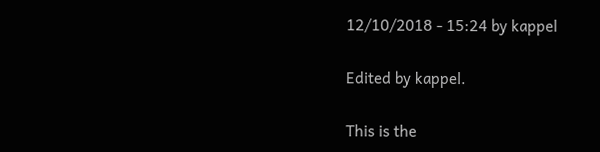12/10/2018 - 15:24 by kappel

Edited by kappel.

This is the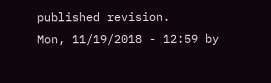published revision.
Mon, 11/19/2018 - 12:59 by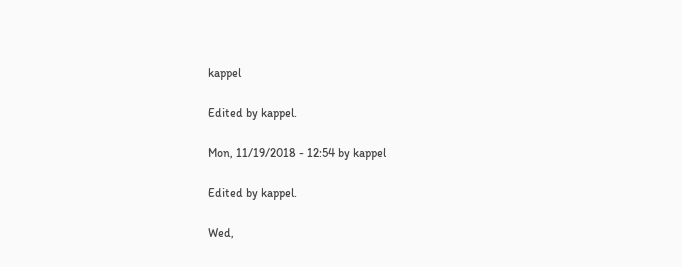kappel

Edited by kappel.

Mon, 11/19/2018 - 12:54 by kappel

Edited by kappel.

Wed,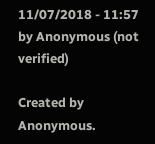11/07/2018 - 11:57 by Anonymous (not verified)

Created by Anonymous.